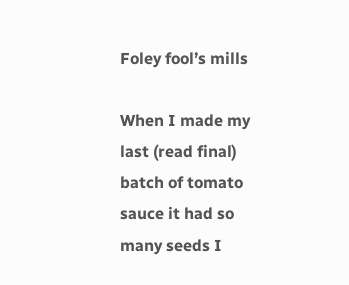Foley fool’s mills

When I made my last (read final) batch of tomato sauce it had so many seeds I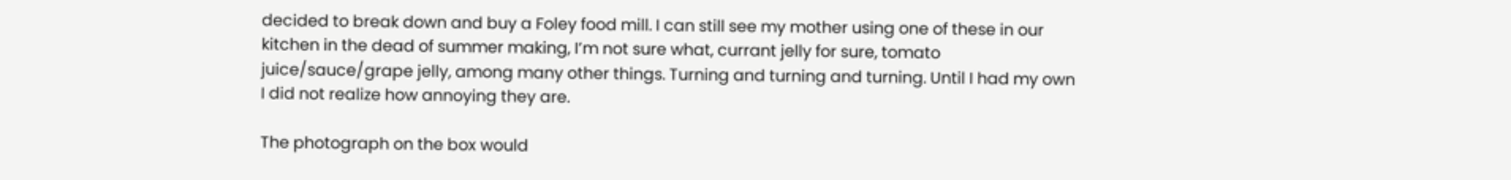decided to break down and buy a Foley food mill. I can still see my mother using one of these in our kitchen in the dead of summer making, I’m not sure what, currant jelly for sure, tomato juice/sauce/grape jelly, among many other things. Turning and turning and turning. Until I had my own I did not realize how annoying they are.

The photograph on the box would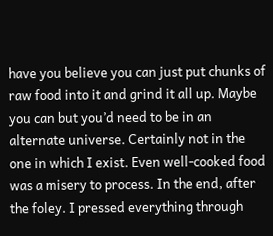have you believe you can just put chunks of raw food into it and grind it all up. Maybe you can but you’d need to be in an alternate universe. Certainly not in the one in which I exist. Even well-cooked food was a misery to process. In the end, after the foley. I pressed everything through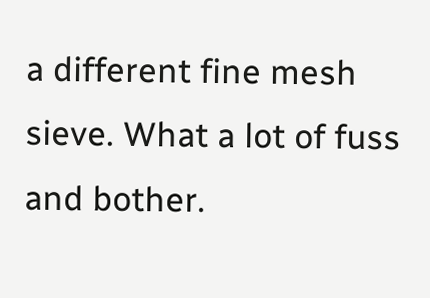a different fine mesh sieve. What a lot of fuss and bother.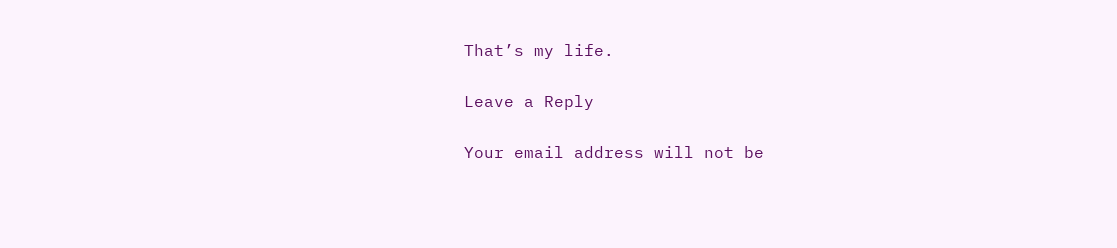That’s my life.

Leave a Reply

Your email address will not be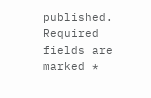published. Required fields are marked *